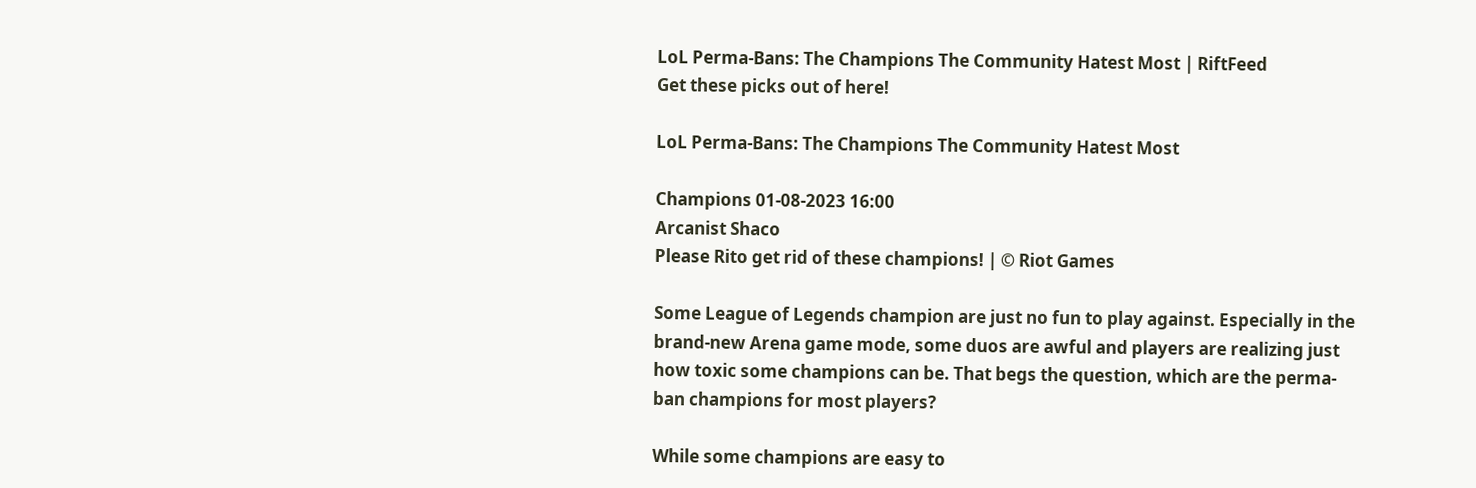LoL Perma-Bans: The Champions The Community Hatest Most | RiftFeed
Get these picks out of here!

LoL Perma-Bans: The Champions The Community Hatest Most

Champions 01-08-2023 16:00
Arcanist Shaco
Please Rito get rid of these champions! | © Riot Games

Some League of Legends champion are just no fun to play against. Especially in the brand-new Arena game mode, some duos are awful and players are realizing just how toxic some champions can be. That begs the question, which are the perma-ban champions for most players?

While some champions are easy to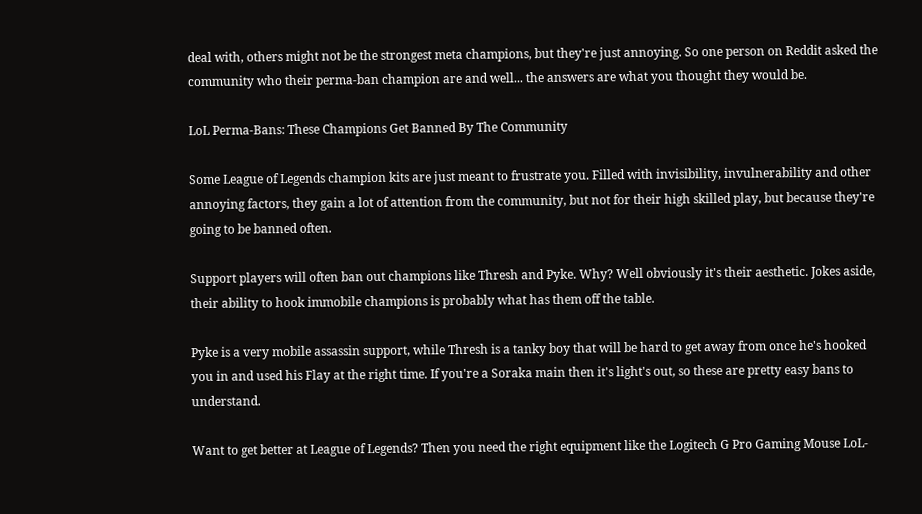deal with, others might not be the strongest meta champions, but they're just annoying. So one person on Reddit asked the community who their perma-ban champion are and well... the answers are what you thought they would be.

LoL Perma-Bans: These Champions Get Banned By The Community

Some League of Legends champion kits are just meant to frustrate you. Filled with invisibility, invulnerability and other annoying factors, they gain a lot of attention from the community, but not for their high skilled play, but because they're going to be banned often.

Support players will often ban out champions like Thresh and Pyke. Why? Well obviously it's their aesthetic. Jokes aside, their ability to hook immobile champions is probably what has them off the table.

Pyke is a very mobile assassin support, while Thresh is a tanky boy that will be hard to get away from once he's hooked you in and used his Flay at the right time. If you're a Soraka main then it's light's out, so these are pretty easy bans to understand.

Want to get better at League of Legends? Then you need the right equipment like the Logitech G Pro Gaming Mouse LoL-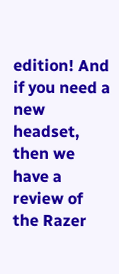edition! And if you need a new headset, then we have a review of the Razer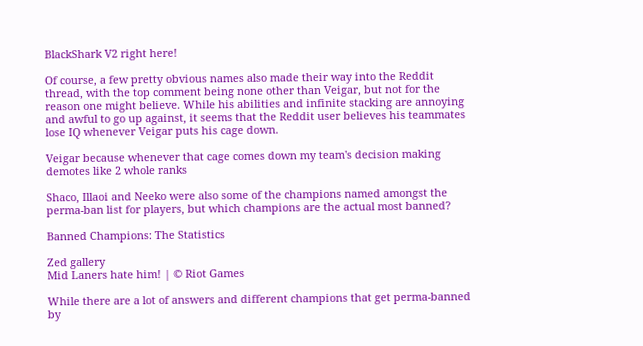BlackShark V2 right here!

Of course, a few pretty obvious names also made their way into the Reddit thread, with the top comment being none other than Veigar, but not for the reason one might believe. While his abilities and infinite stacking are annoying and awful to go up against, it seems that the Reddit user believes his teammates lose IQ whenever Veigar puts his cage down.

Veigar because whenever that cage comes down my team's decision making demotes like 2 whole ranks

Shaco, Illaoi and Neeko were also some of the champions named amongst the perma-ban list for players, but which champions are the actual most banned?

Banned Champions: The Statistics

Zed gallery
Mid Laners hate him! | © Riot Games

While there are a lot of answers and different champions that get perma-banned by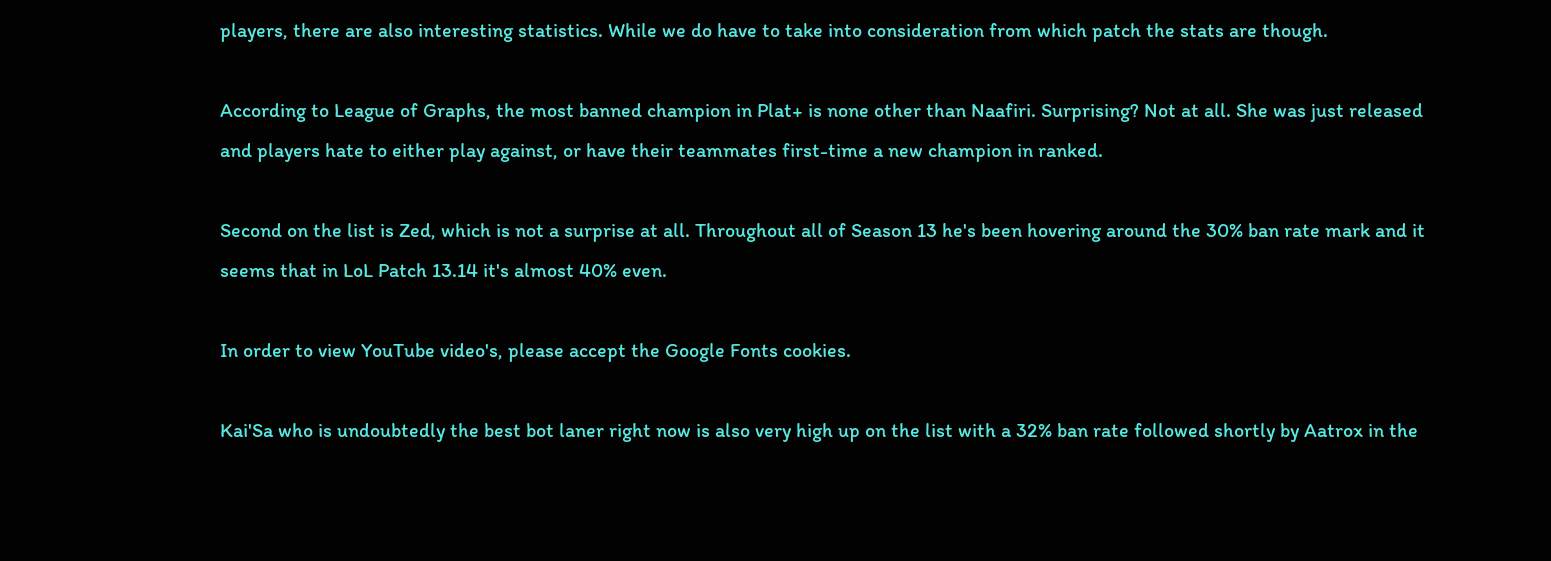players, there are also interesting statistics. While we do have to take into consideration from which patch the stats are though.

According to League of Graphs, the most banned champion in Plat+ is none other than Naafiri. Surprising? Not at all. She was just released and players hate to either play against, or have their teammates first-time a new champion in ranked.

Second on the list is Zed, which is not a surprise at all. Throughout all of Season 13 he's been hovering around the 30% ban rate mark and it seems that in LoL Patch 13.14 it's almost 40% even.

In order to view YouTube video's, please accept the Google Fonts cookies.

Kai'Sa who is undoubtedly the best bot laner right now is also very high up on the list with a 32% ban rate followed shortly by Aatrox in the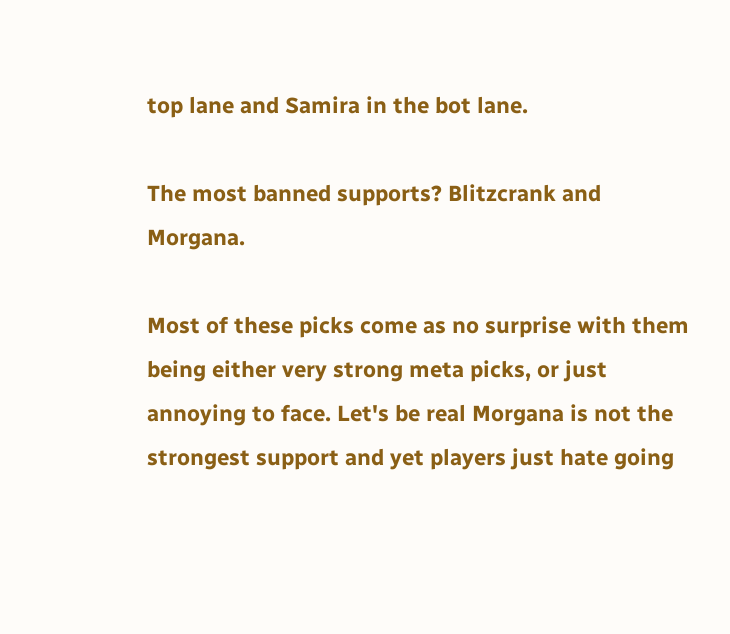top lane and Samira in the bot lane.

The most banned supports? Blitzcrank and Morgana.

Most of these picks come as no surprise with them being either very strong meta picks, or just annoying to face. Let's be real Morgana is not the strongest support and yet players just hate going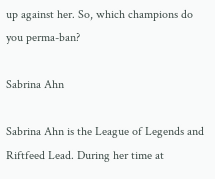up against her. So, which champions do you perma-ban?

Sabrina Ahn

Sabrina Ahn is the League of Legends and Riftfeed Lead. During her time at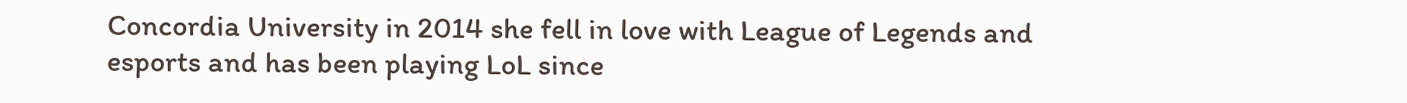Concordia University in 2014 she fell in love with League of Legends and esports and has been playing LoL since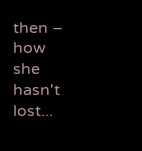then – how she hasn't lost...